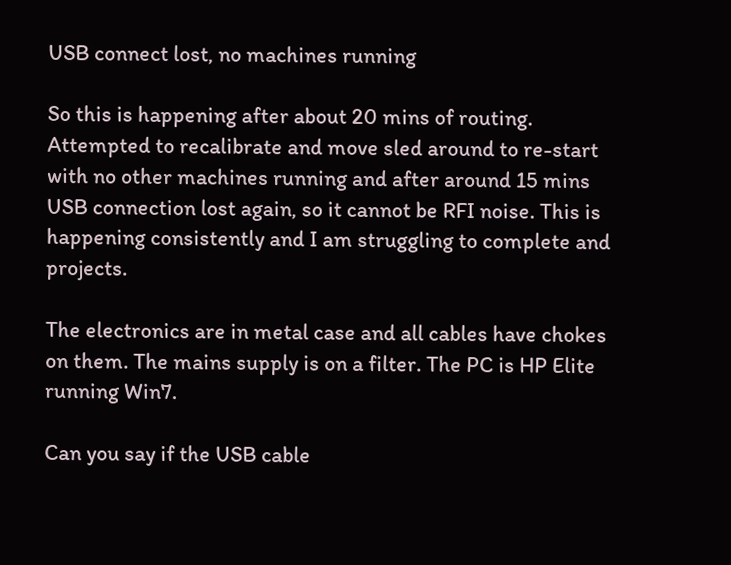USB connect lost, no machines running

So this is happening after about 20 mins of routing. Attempted to recalibrate and move sled around to re-start with no other machines running and after around 15 mins USB connection lost again, so it cannot be RFI noise. This is happening consistently and I am struggling to complete and projects.

The electronics are in metal case and all cables have chokes on them. The mains supply is on a filter. The PC is HP Elite running Win7.

Can you say if the USB cable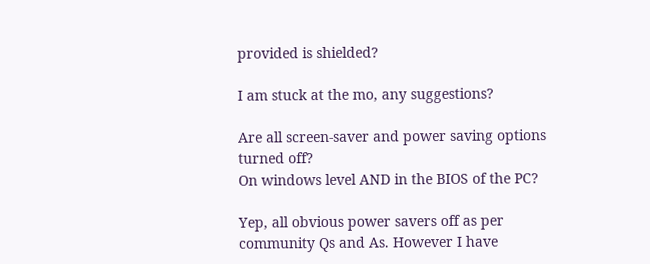provided is shielded?

I am stuck at the mo, any suggestions?

Are all screen-saver and power saving options turned off?
On windows level AND in the BIOS of the PC?

Yep, all obvious power savers off as per community Qs and As. However I have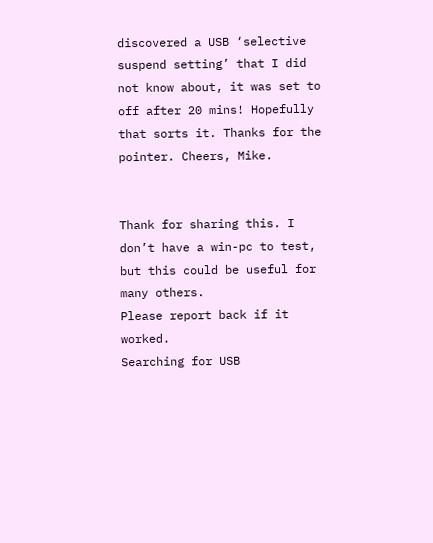discovered a USB ‘selective suspend setting’ that I did not know about, it was set to off after 20 mins! Hopefully that sorts it. Thanks for the pointer. Cheers, Mike.


Thank for sharing this. I don’t have a win-pc to test, but this could be useful for many others.
Please report back if it worked.
Searching for USB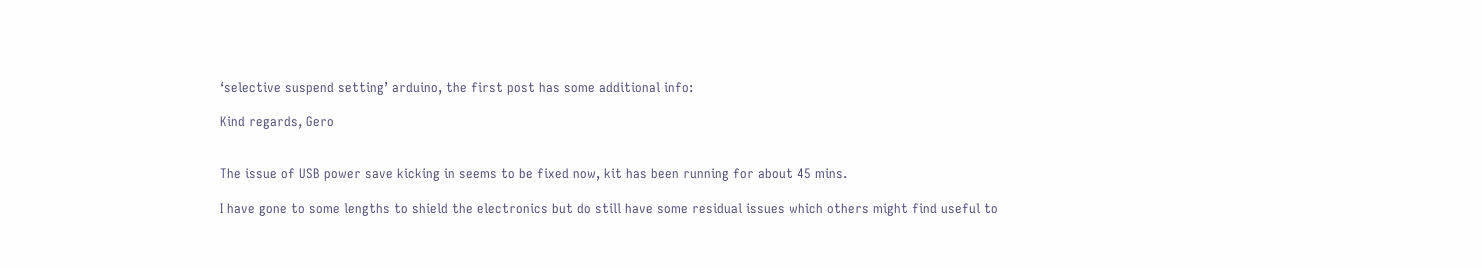‘selective suspend setting’ arduino, the first post has some additional info:

Kind regards, Gero


The issue of USB power save kicking in seems to be fixed now, kit has been running for about 45 mins.

I have gone to some lengths to shield the electronics but do still have some residual issues which others might find useful to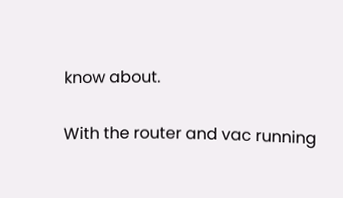know about.

With the router and vac running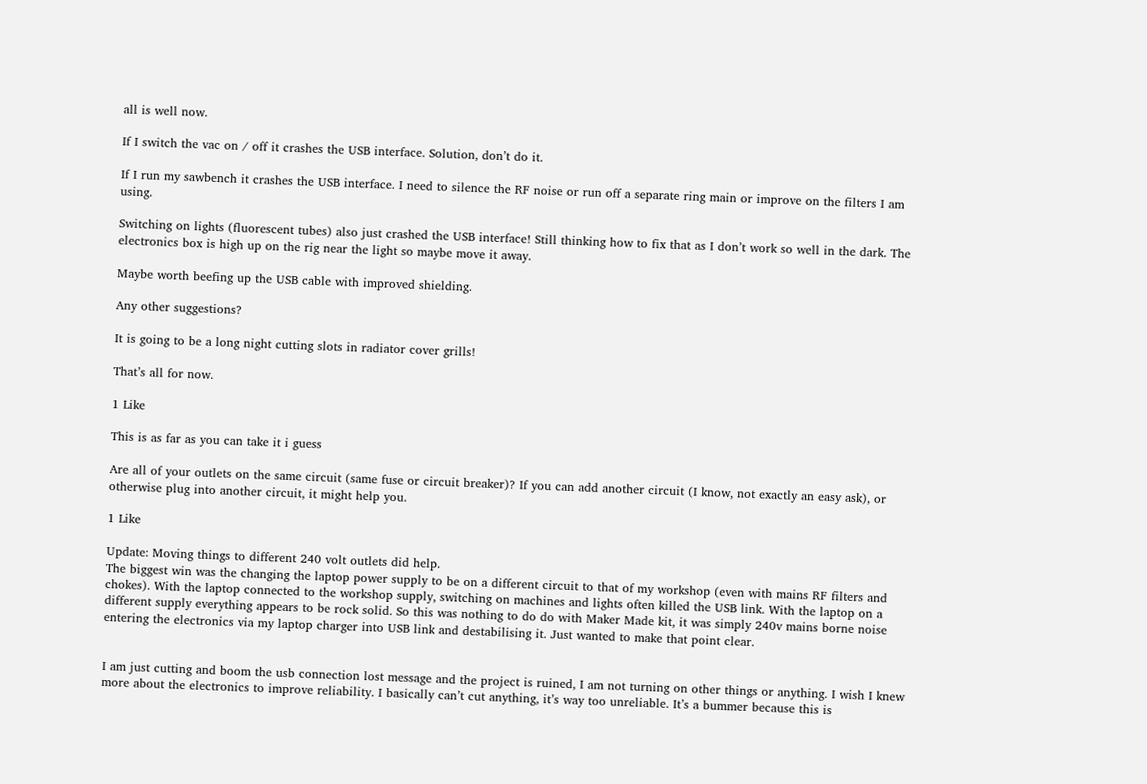all is well now.

If I switch the vac on / off it crashes the USB interface. Solution, don’t do it.

If I run my sawbench it crashes the USB interface. I need to silence the RF noise or run off a separate ring main or improve on the filters I am using.

Switching on lights (fluorescent tubes) also just crashed the USB interface! Still thinking how to fix that as I don’t work so well in the dark. The electronics box is high up on the rig near the light so maybe move it away.

Maybe worth beefing up the USB cable with improved shielding.

Any other suggestions?

It is going to be a long night cutting slots in radiator cover grills!

That’s all for now.

1 Like

This is as far as you can take it i guess

Are all of your outlets on the same circuit (same fuse or circuit breaker)? If you can add another circuit (I know, not exactly an easy ask), or otherwise plug into another circuit, it might help you.

1 Like

Update: Moving things to different 240 volt outlets did help.
The biggest win was the changing the laptop power supply to be on a different circuit to that of my workshop (even with mains RF filters and chokes). With the laptop connected to the workshop supply, switching on machines and lights often killed the USB link. With the laptop on a different supply everything appears to be rock solid. So this was nothing to do do with Maker Made kit, it was simply 240v mains borne noise entering the electronics via my laptop charger into USB link and destabilising it. Just wanted to make that point clear.


I am just cutting and boom the usb connection lost message and the project is ruined, I am not turning on other things or anything. I wish I knew more about the electronics to improve reliability. I basically can’t cut anything, it’s way too unreliable. It’s a bummer because this is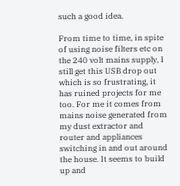such a good idea.

From time to time, in spite of using noise filters etc on the 240 volt mains supply, I still get this USB drop out which is so frustrating, it has ruined projects for me too. For me it comes from mains noise generated from my dust extractor and router and appliances switching in and out around the house. It seems to build up and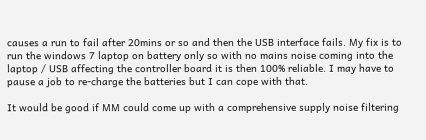causes a run to fail after 20mins or so and then the USB interface fails. My fix is to run the windows 7 laptop on battery only so with no mains noise coming into the laptop / USB affecting the controller board it is then 100% reliable. I may have to pause a job to re-charge the batteries but I can cope with that.

It would be good if MM could come up with a comprehensive supply noise filtering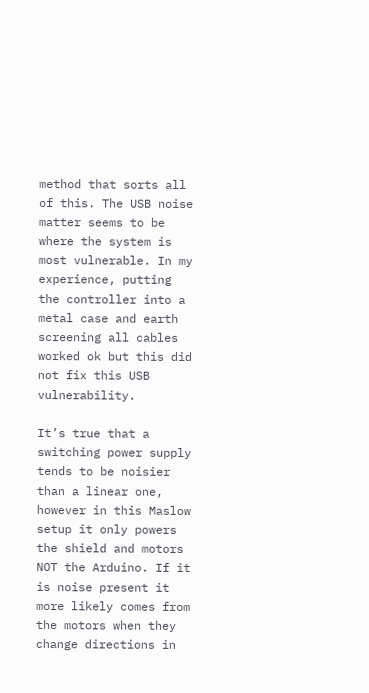method that sorts all of this. The USB noise matter seems to be where the system is most vulnerable. In my experience, putting the controller into a metal case and earth screening all cables worked ok but this did not fix this USB vulnerability.

It’s true that a switching power supply tends to be noisier than a linear one, however in this Maslow setup it only powers the shield and motors NOT the Arduino. If it is noise present it more likely comes from the motors when they change directions in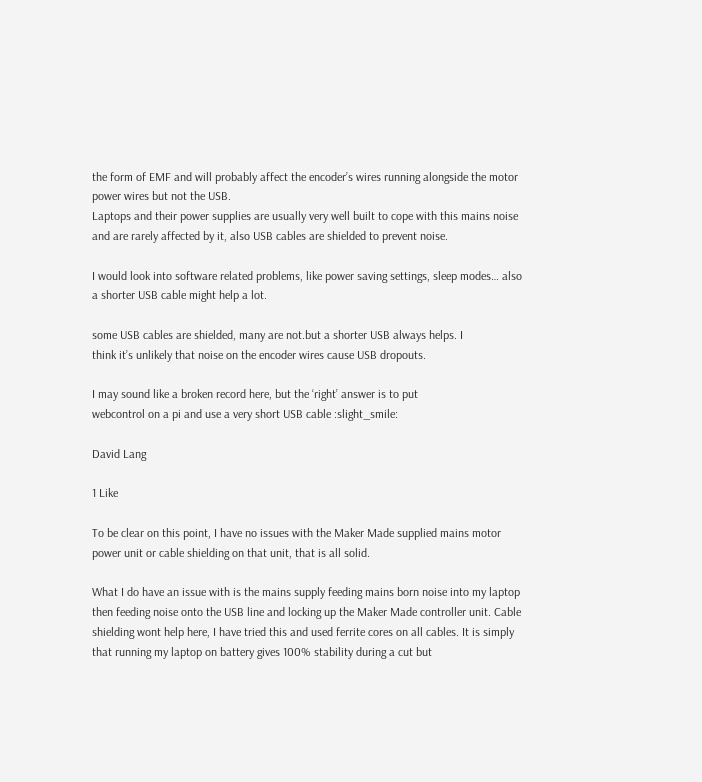the form of EMF and will probably affect the encoder’s wires running alongside the motor power wires but not the USB.
Laptops and their power supplies are usually very well built to cope with this mains noise and are rarely affected by it, also USB cables are shielded to prevent noise.

I would look into software related problems, like power saving settings, sleep modes… also a shorter USB cable might help a lot.

some USB cables are shielded, many are not.but a shorter USB always helps. I
think it’s unlikely that noise on the encoder wires cause USB dropouts.

I may sound like a broken record here, but the ‘right’ answer is to put
webcontrol on a pi and use a very short USB cable :slight_smile:

David Lang

1 Like

To be clear on this point, I have no issues with the Maker Made supplied mains motor power unit or cable shielding on that unit, that is all solid.

What I do have an issue with is the mains supply feeding mains born noise into my laptop then feeding noise onto the USB line and locking up the Maker Made controller unit. Cable shielding wont help here, I have tried this and used ferrite cores on all cables. It is simply that running my laptop on battery gives 100% stability during a cut but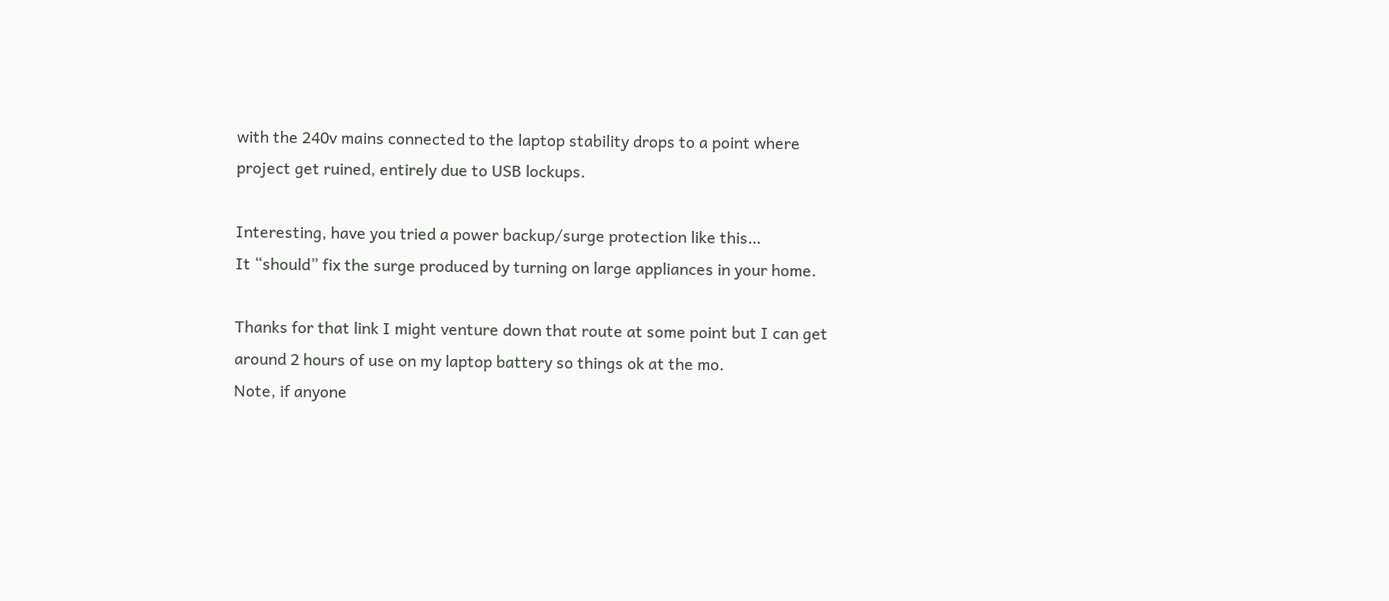with the 240v mains connected to the laptop stability drops to a point where project get ruined, entirely due to USB lockups.

Interesting, have you tried a power backup/surge protection like this…
It “should” fix the surge produced by turning on large appliances in your home.

Thanks for that link I might venture down that route at some point but I can get around 2 hours of use on my laptop battery so things ok at the mo.
Note, if anyone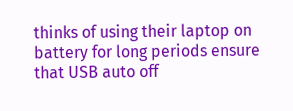thinks of using their laptop on battery for long periods ensure that USB auto off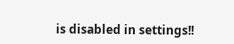is disabled in settings!!